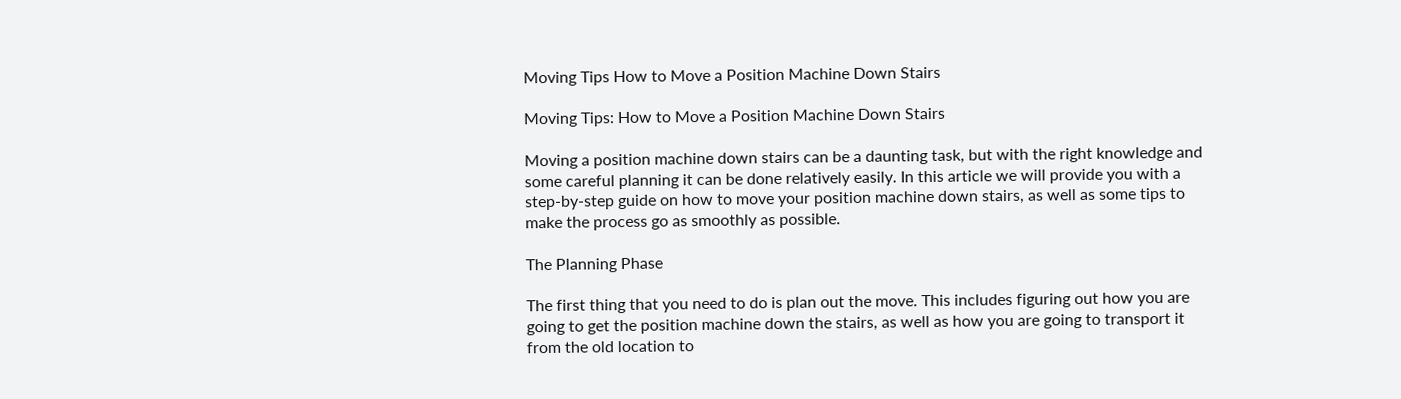Moving Tips How to Move a Position Machine Down Stairs

Moving Tips: How to Move a Position Machine Down Stairs

Moving a position machine down stairs can be a daunting task, but with the right knowledge and some careful planning it can be done relatively easily. In this article we will provide you with a step-by-step guide on how to move your position machine down stairs, as well as some tips to make the process go as smoothly as possible.

The Planning Phase

The first thing that you need to do is plan out the move. This includes figuring out how you are going to get the position machine down the stairs, as well as how you are going to transport it from the old location to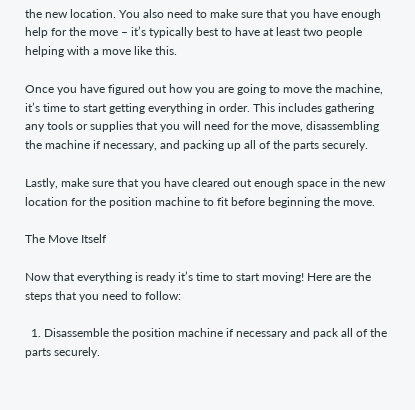the new location. You also need to make sure that you have enough help for the move – it’s typically best to have at least two people helping with a move like this.

Once you have figured out how you are going to move the machine, it’s time to start getting everything in order. This includes gathering any tools or supplies that you will need for the move, disassembling the machine if necessary, and packing up all of the parts securely.

Lastly, make sure that you have cleared out enough space in the new location for the position machine to fit before beginning the move.

The Move Itself

Now that everything is ready it’s time to start moving! Here are the steps that you need to follow:

  1. Disassemble the position machine if necessary and pack all of the parts securely.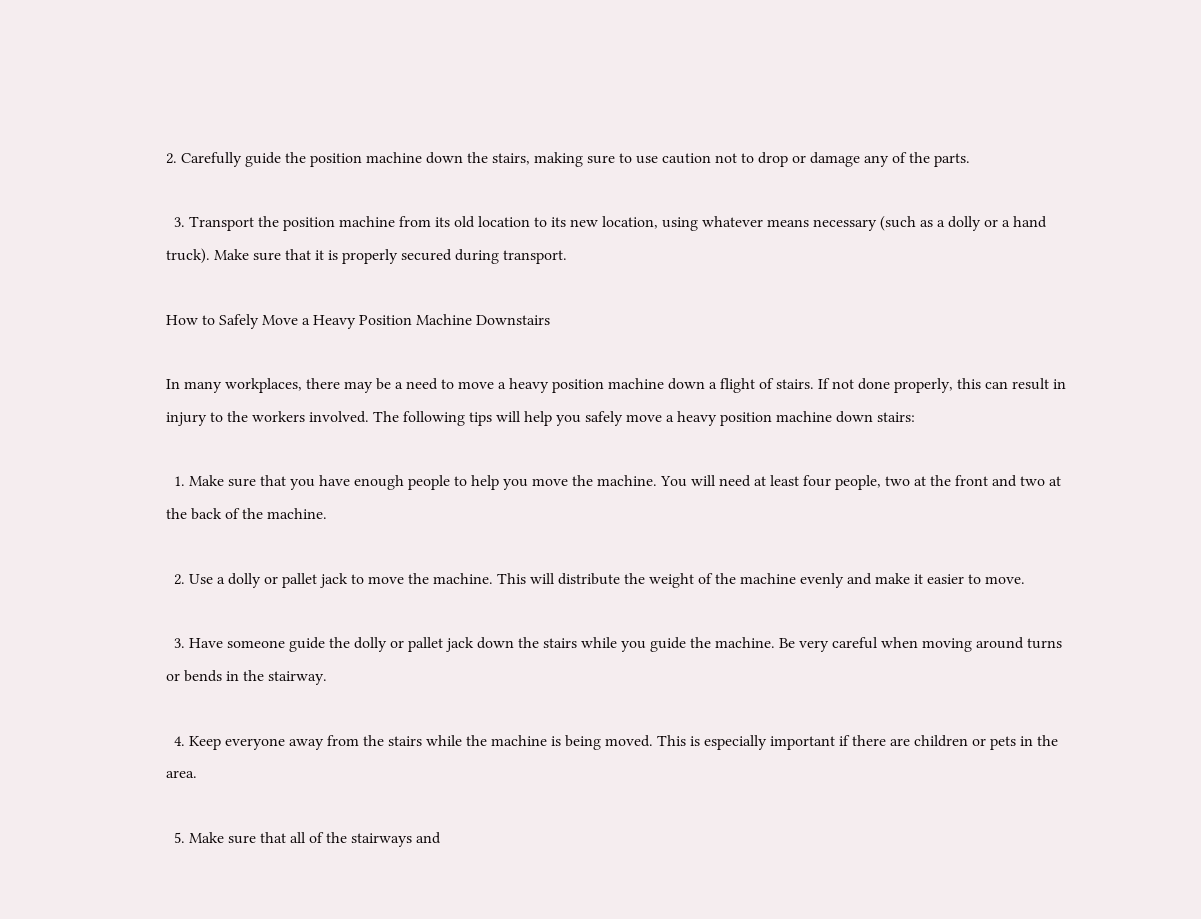2. Carefully guide the position machine down the stairs, making sure to use caution not to drop or damage any of the parts.

  3. Transport the position machine from its old location to its new location, using whatever means necessary (such as a dolly or a hand truck). Make sure that it is properly secured during transport.

How to Safely Move a Heavy Position Machine Downstairs

In many workplaces, there may be a need to move a heavy position machine down a flight of stairs. If not done properly, this can result in injury to the workers involved. The following tips will help you safely move a heavy position machine down stairs:

  1. Make sure that you have enough people to help you move the machine. You will need at least four people, two at the front and two at the back of the machine.

  2. Use a dolly or pallet jack to move the machine. This will distribute the weight of the machine evenly and make it easier to move.

  3. Have someone guide the dolly or pallet jack down the stairs while you guide the machine. Be very careful when moving around turns or bends in the stairway.

  4. Keep everyone away from the stairs while the machine is being moved. This is especially important if there are children or pets in the area.

  5. Make sure that all of the stairways and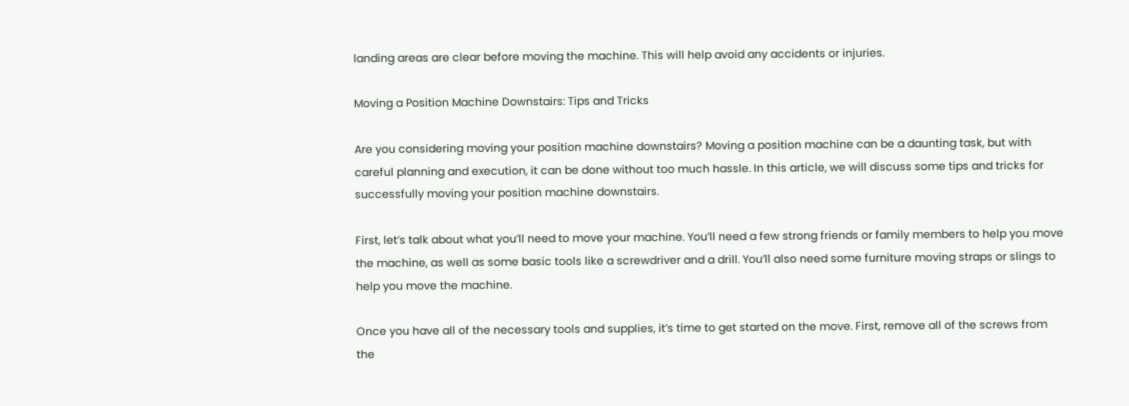landing areas are clear before moving the machine. This will help avoid any accidents or injuries.

Moving a Position Machine Downstairs: Tips and Tricks

Are you considering moving your position machine downstairs? Moving a position machine can be a daunting task, but with careful planning and execution, it can be done without too much hassle. In this article, we will discuss some tips and tricks for successfully moving your position machine downstairs.

First, let’s talk about what you’ll need to move your machine. You’ll need a few strong friends or family members to help you move the machine, as well as some basic tools like a screwdriver and a drill. You’ll also need some furniture moving straps or slings to help you move the machine.

Once you have all of the necessary tools and supplies, it’s time to get started on the move. First, remove all of the screws from the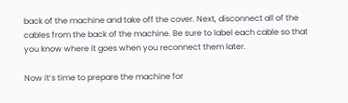back of the machine and take off the cover. Next, disconnect all of the cables from the back of the machine. Be sure to label each cable so that you know where it goes when you reconnect them later.

Now it’s time to prepare the machine for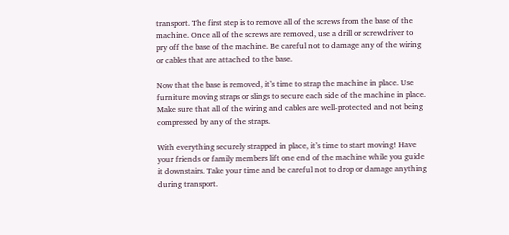transport. The first step is to remove all of the screws from the base of the machine. Once all of the screws are removed, use a drill or screwdriver to pry off the base of the machine. Be careful not to damage any of the wiring or cables that are attached to the base.

Now that the base is removed, it’s time to strap the machine in place. Use furniture moving straps or slings to secure each side of the machine in place. Make sure that all of the wiring and cables are well-protected and not being compressed by any of the straps.

With everything securely strapped in place, it’s time to start moving! Have your friends or family members lift one end of the machine while you guide it downstairs. Take your time and be careful not to drop or damage anything during transport.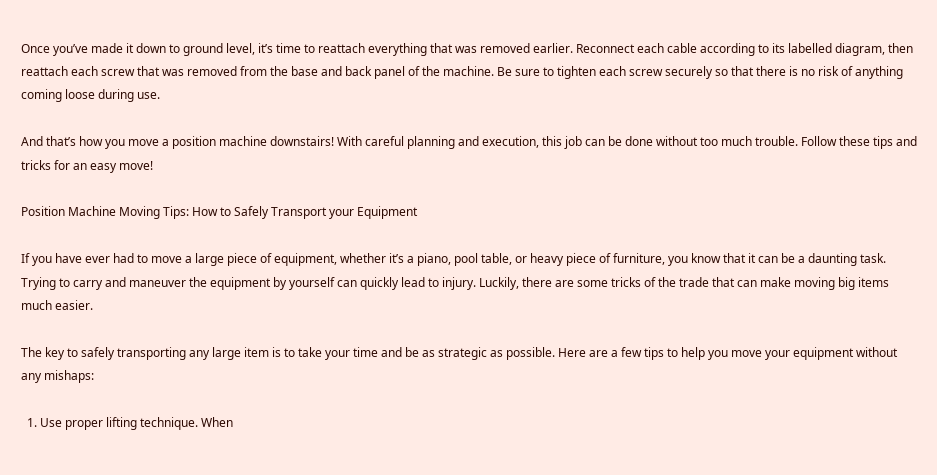Once you’ve made it down to ground level, it’s time to reattach everything that was removed earlier. Reconnect each cable according to its labelled diagram, then reattach each screw that was removed from the base and back panel of the machine. Be sure to tighten each screw securely so that there is no risk of anything coming loose during use.

And that’s how you move a position machine downstairs! With careful planning and execution, this job can be done without too much trouble. Follow these tips and tricks for an easy move!

Position Machine Moving Tips: How to Safely Transport your Equipment

If you have ever had to move a large piece of equipment, whether it’s a piano, pool table, or heavy piece of furniture, you know that it can be a daunting task. Trying to carry and maneuver the equipment by yourself can quickly lead to injury. Luckily, there are some tricks of the trade that can make moving big items much easier.

The key to safely transporting any large item is to take your time and be as strategic as possible. Here are a few tips to help you move your equipment without any mishaps:

  1. Use proper lifting technique. When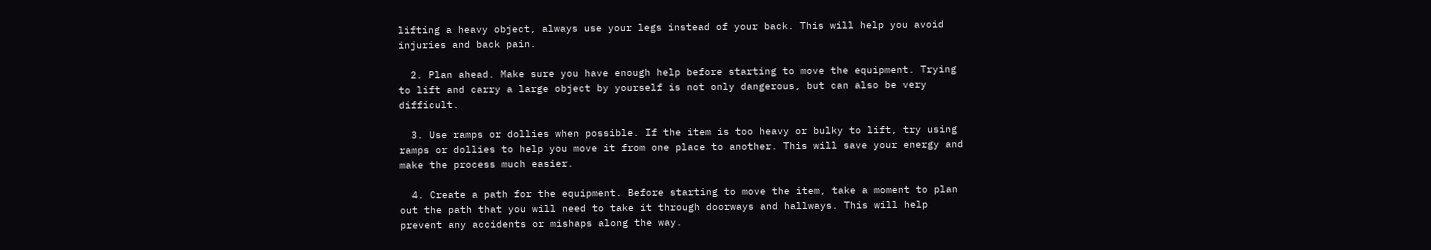lifting a heavy object, always use your legs instead of your back. This will help you avoid injuries and back pain.

  2. Plan ahead. Make sure you have enough help before starting to move the equipment. Trying to lift and carry a large object by yourself is not only dangerous, but can also be very difficult.

  3. Use ramps or dollies when possible. If the item is too heavy or bulky to lift, try using ramps or dollies to help you move it from one place to another. This will save your energy and make the process much easier.

  4. Create a path for the equipment. Before starting to move the item, take a moment to plan out the path that you will need to take it through doorways and hallways. This will help prevent any accidents or mishaps along the way.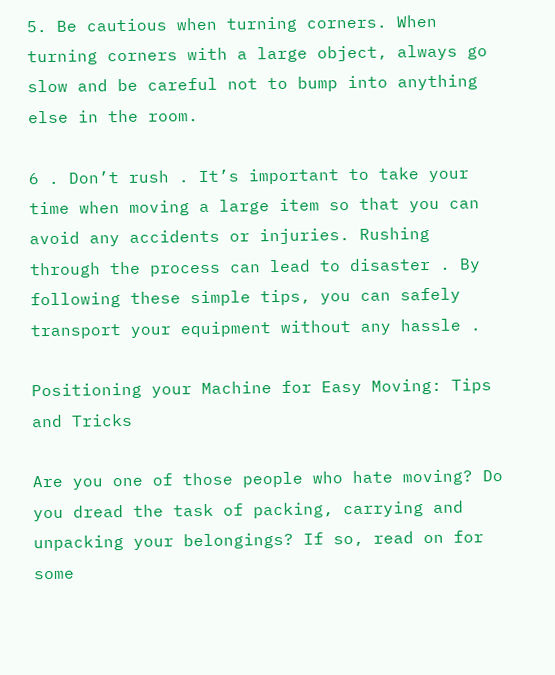5. Be cautious when turning corners. When turning corners with a large object, always go slow and be careful not to bump into anything else in the room.

6 . Don’t rush . It’s important to take your time when moving a large item so that you can avoid any accidents or injuries. Rushing through the process can lead to disaster . By following these simple tips, you can safely transport your equipment without any hassle .

Positioning your Machine for Easy Moving: Tips and Tricks

Are you one of those people who hate moving? Do you dread the task of packing, carrying and unpacking your belongings? If so, read on for some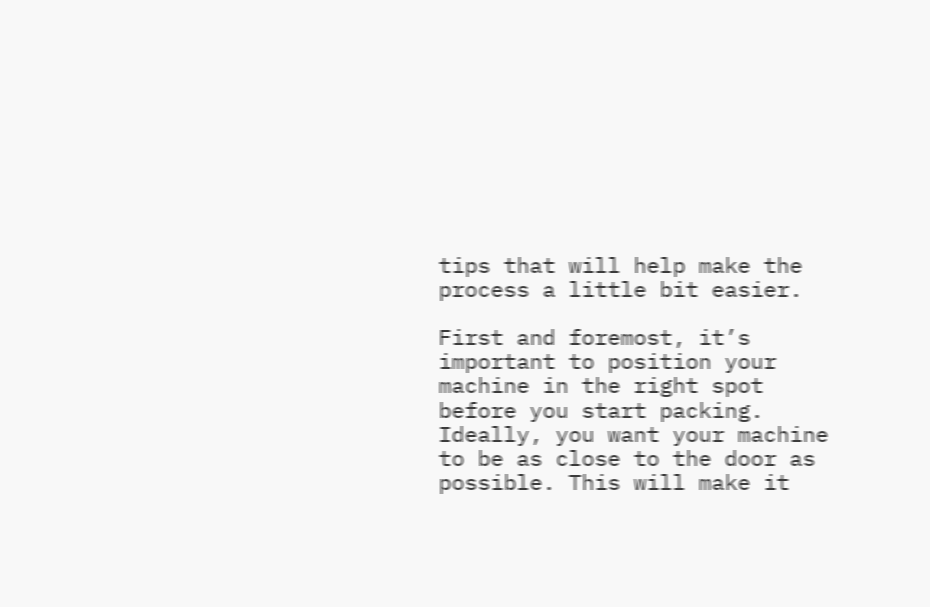tips that will help make the process a little bit easier.

First and foremost, it’s important to position your machine in the right spot before you start packing. Ideally, you want your machine to be as close to the door as possible. This will make it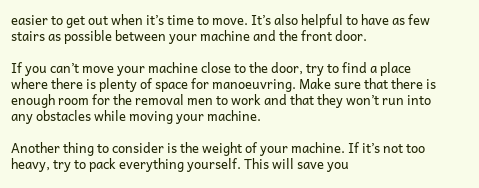easier to get out when it’s time to move. It’s also helpful to have as few stairs as possible between your machine and the front door.

If you can’t move your machine close to the door, try to find a place where there is plenty of space for manoeuvring. Make sure that there is enough room for the removal men to work and that they won’t run into any obstacles while moving your machine.

Another thing to consider is the weight of your machine. If it’s not too heavy, try to pack everything yourself. This will save you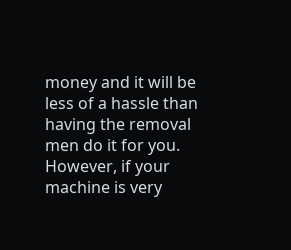money and it will be less of a hassle than having the removal men do it for you. However, if your machine is very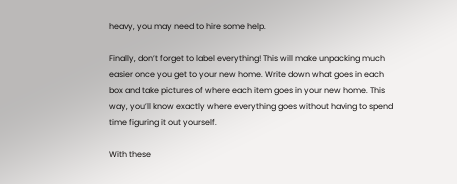heavy, you may need to hire some help.

Finally, don’t forget to label everything! This will make unpacking much easier once you get to your new home. Write down what goes in each box and take pictures of where each item goes in your new home. This way, you’ll know exactly where everything goes without having to spend time figuring it out yourself.

With these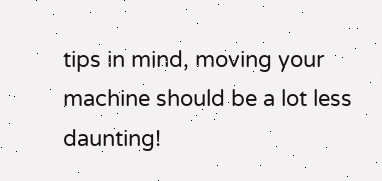tips in mind, moving your machine should be a lot less daunting!